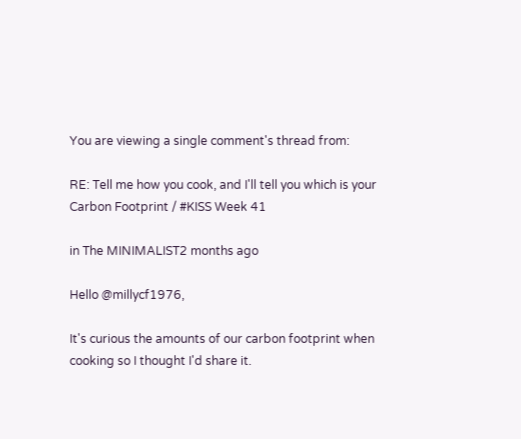You are viewing a single comment's thread from:

RE: Tell me how you cook, and I'll tell you which is your Carbon Footprint / #KISS Week 41

in The MINIMALIST2 months ago

Hello @millycf1976,

It's curious the amounts of our carbon footprint when cooking so I thought I'd share it.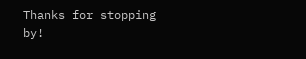Thanks for stopping by!